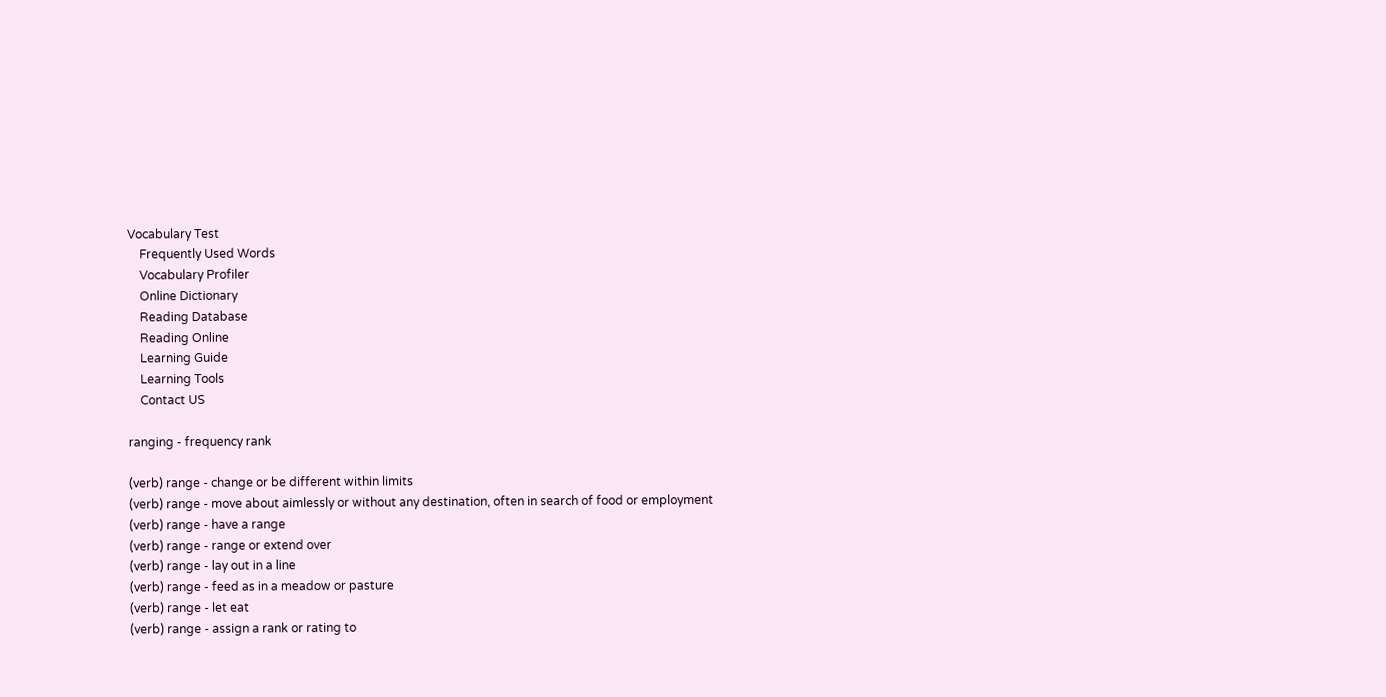Vocabulary Test
    Frequently Used Words
    Vocabulary Profiler
    Online Dictionary
    Reading Database
    Reading Online
    Learning Guide
    Learning Tools
    Contact US

ranging - frequency rank

(verb) range - change or be different within limits
(verb) range - move about aimlessly or without any destination, often in search of food or employment
(verb) range - have a range
(verb) range - range or extend over
(verb) range - lay out in a line
(verb) range - feed as in a meadow or pasture
(verb) range - let eat
(verb) range - assign a rank or rating to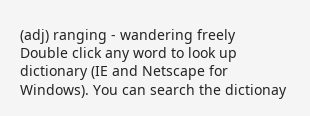(adj) ranging - wandering freely
Double click any word to look up dictionary (IE and Netscape for Windows). You can search the dictionay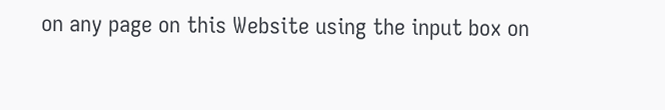on any page on this Website using the input box on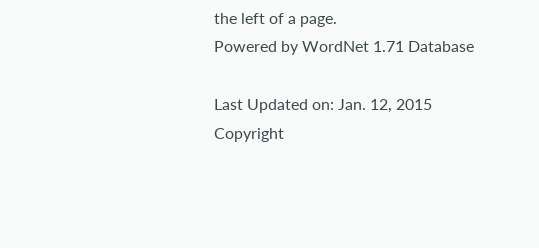the left of a page.
Powered by WordNet 1.71 Database

Last Updated on: Jan. 12, 2015
Copyright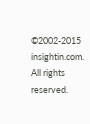©2002-2015 insightin.com. All rights reserved.